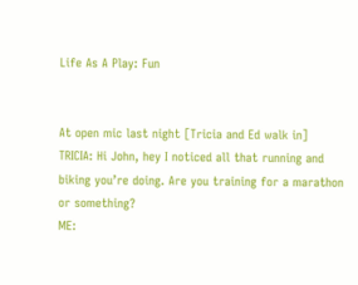Life As A Play: Fun


At open mic last night [Tricia and Ed walk in]
TRICIA: Hi John, hey I noticed all that running and biking you’re doing. Are you training for a marathon or something?
ME: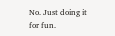No. Just doing it for fun.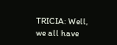TRICIA: Well, we all have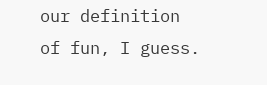our definition of fun, I guess.